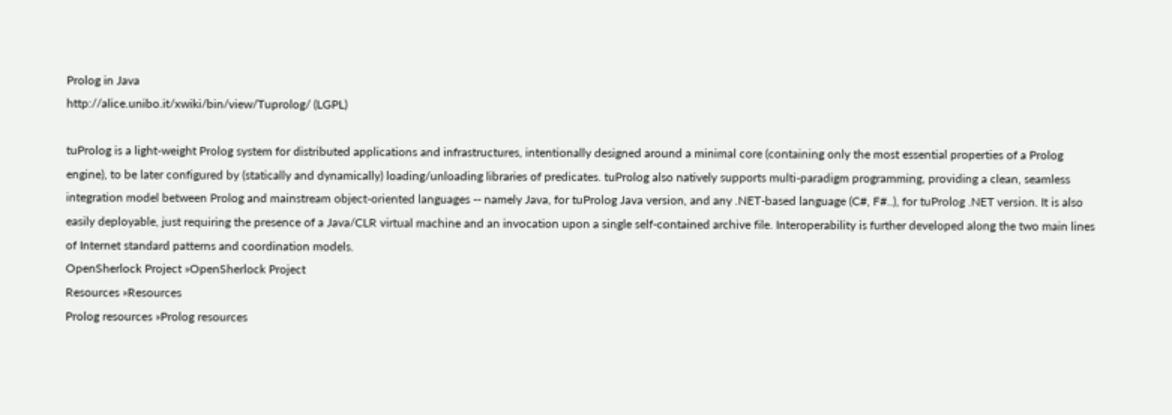Prolog in Java
http://alice.unibo.it/xwiki/bin/view/Tuprolog/ (LGPL)

tuProlog is a light-weight Prolog system for distributed applications and infrastructures, intentionally designed around a minimal core (containing only the most essential properties of a Prolog engine), to be later configured by (statically and dynamically) loading/unloading libraries of predicates. tuProlog also natively supports multi-paradigm programming, providing a clean, seamless integration model between Prolog and mainstream object-oriented languages -- namely Java, for tuProlog Java version, and any .NET-based language (C#, F#..), for tuProlog .NET version. It is also easily deployable, just requiring the presence of a Java/CLR virtual machine and an invocation upon a single self-contained archive file. Interoperability is further developed along the two main lines of Internet standard patterns and coordination models.
OpenSherlock Project »OpenSherlock Project
Resources »Resources
Prolog resources »Prolog resources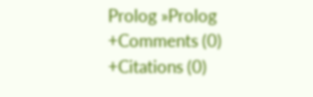Prolog »Prolog
+Comments (0)
+Citations (0)